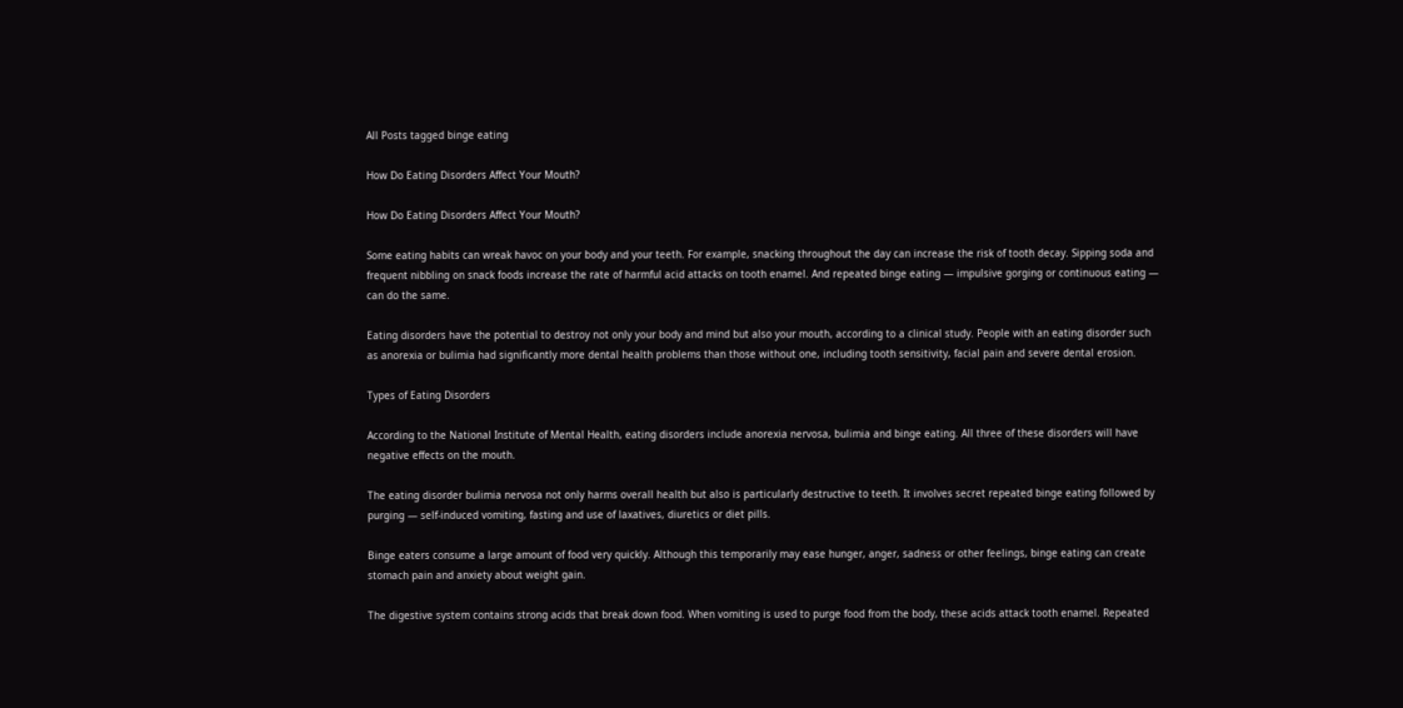All Posts tagged binge eating

How Do Eating Disorders Affect Your Mouth?

How Do Eating Disorders Affect Your Mouth?

Some eating habits can wreak havoc on your body and your teeth. For example, snacking throughout the day can increase the risk of tooth decay. Sipping soda and frequent nibbling on snack foods increase the rate of harmful acid attacks on tooth enamel. And repeated binge eating — impulsive gorging or continuous eating — can do the same.

Eating disorders have the potential to destroy not only your body and mind but also your mouth, according to a clinical study. People with an eating disorder such as anorexia or bulimia had significantly more dental health problems than those without one, including tooth sensitivity, facial pain and severe dental erosion.

Types of Eating Disorders

According to the National Institute of Mental Health, eating disorders include anorexia nervosa, bulimia and binge eating. All three of these disorders will have negative effects on the mouth.

The eating disorder bulimia nervosa not only harms overall health but also is particularly destructive to teeth. It involves secret repeated binge eating followed by purging — self-induced vomiting, fasting and use of laxatives, diuretics or diet pills.

Binge eaters consume a large amount of food very quickly. Although this temporarily may ease hunger, anger, sadness or other feelings, binge eating can create stomach pain and anxiety about weight gain.

The digestive system contains strong acids that break down food. When vomiting is used to purge food from the body, these acids attack tooth enamel. Repeated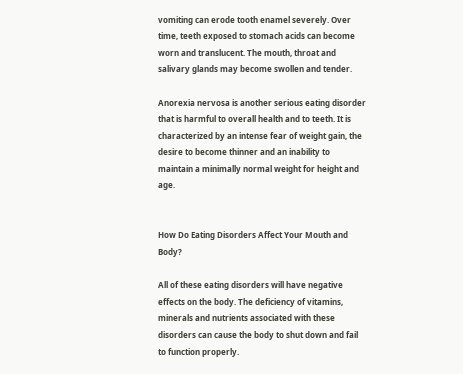vomiting can erode tooth enamel severely. Over time, teeth exposed to stomach acids can become worn and translucent. The mouth, throat and salivary glands may become swollen and tender.

Anorexia nervosa is another serious eating disorder that is harmful to overall health and to teeth. It is characterized by an intense fear of weight gain, the desire to become thinner and an inability to maintain a minimally normal weight for height and age.


How Do Eating Disorders Affect Your Mouth and Body?

All of these eating disorders will have negative effects on the body. The deficiency of vitamins, minerals and nutrients associated with these disorders can cause the body to shut down and fail to function properly.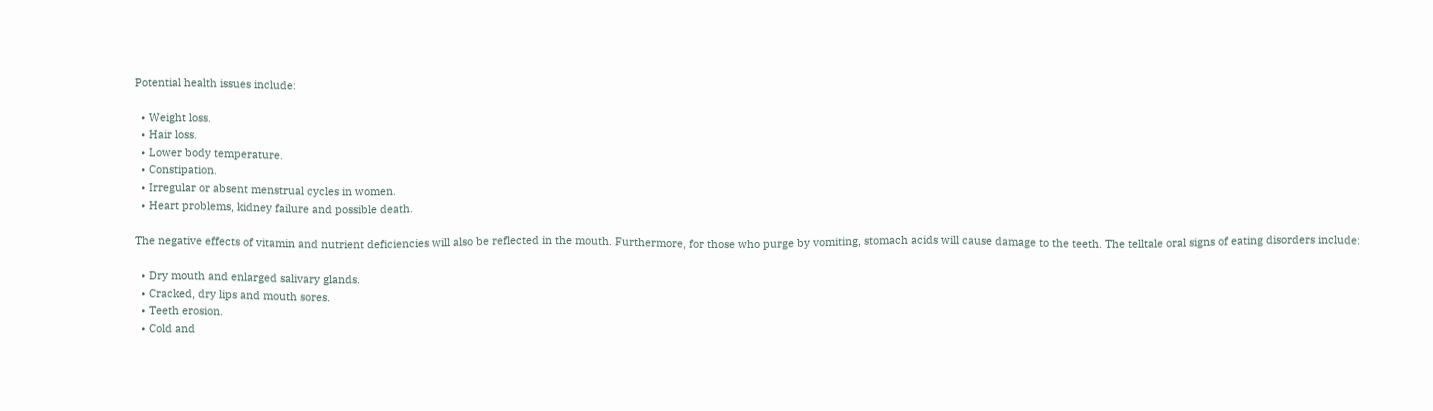Potential health issues include:

  • Weight loss.
  • Hair loss.
  • Lower body temperature.
  • Constipation.
  • Irregular or absent menstrual cycles in women.
  • Heart problems, kidney failure and possible death.

The negative effects of vitamin and nutrient deficiencies will also be reflected in the mouth. Furthermore, for those who purge by vomiting, stomach acids will cause damage to the teeth. The telltale oral signs of eating disorders include:

  • Dry mouth and enlarged salivary glands.
  • Cracked, dry lips and mouth sores.
  • Teeth erosion.
  • Cold and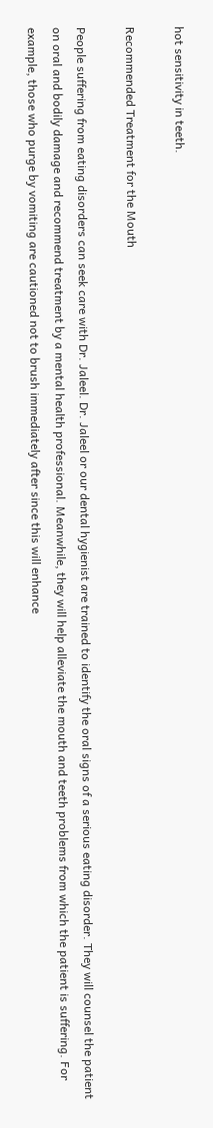hot sensitivity in teeth.

Recommended Treatment for the Mouth

People suffering from eating disorders can seek care with Dr. Jaleel. Dr. Jaleel or our dental hygienist are trained to identify the oral signs of a serious eating disorder. They will counsel the patient on oral and bodily damage and recommend treatment by a mental health professional. Meanwhile, they will help alleviate the mouth and teeth problems from which the patient is suffering. For example, those who purge by vomiting are cautioned not to brush immediately after since this will enhance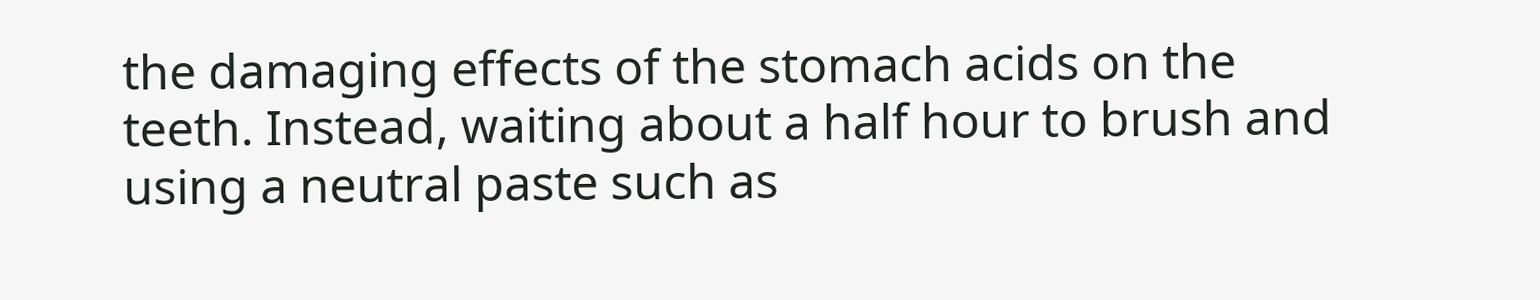the damaging effects of the stomach acids on the teeth. Instead, waiting about a half hour to brush and using a neutral paste such as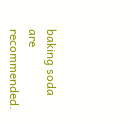baking soda are recommended.